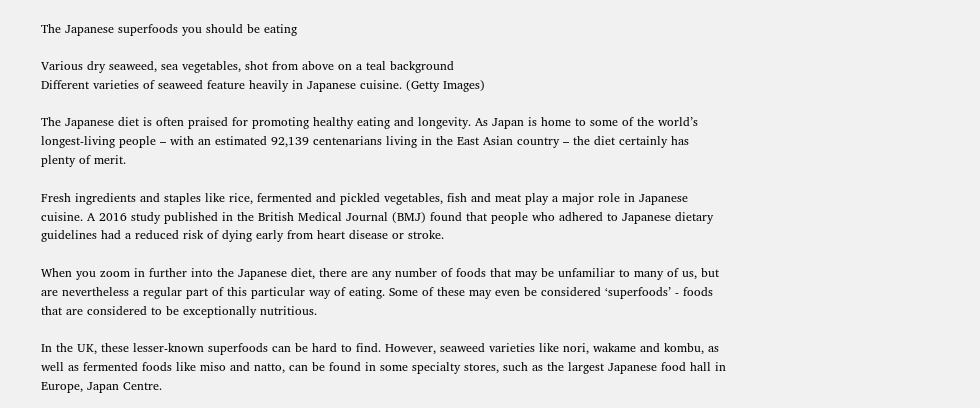The Japanese superfoods you should be eating

Various dry seaweed, sea vegetables, shot from above on a teal background
Different varieties of seaweed feature heavily in Japanese cuisine. (Getty Images)

The Japanese diet is often praised for promoting healthy eating and longevity. As Japan is home to some of the world’s longest-living people – with an estimated 92,139 centenarians living in the East Asian country – the diet certainly has plenty of merit.

Fresh ingredients and staples like rice, fermented and pickled vegetables, fish and meat play a major role in Japanese cuisine. A 2016 study published in the British Medical Journal (BMJ) found that people who adhered to Japanese dietary guidelines had a reduced risk of dying early from heart disease or stroke.

When you zoom in further into the Japanese diet, there are any number of foods that may be unfamiliar to many of us, but are nevertheless a regular part of this particular way of eating. Some of these may even be considered ‘superfoods’ - foods that are considered to be exceptionally nutritious.

In the UK, these lesser-known superfoods can be hard to find. However, seaweed varieties like nori, wakame and kombu, as well as fermented foods like miso and natto, can be found in some specialty stores, such as the largest Japanese food hall in Europe, Japan Centre.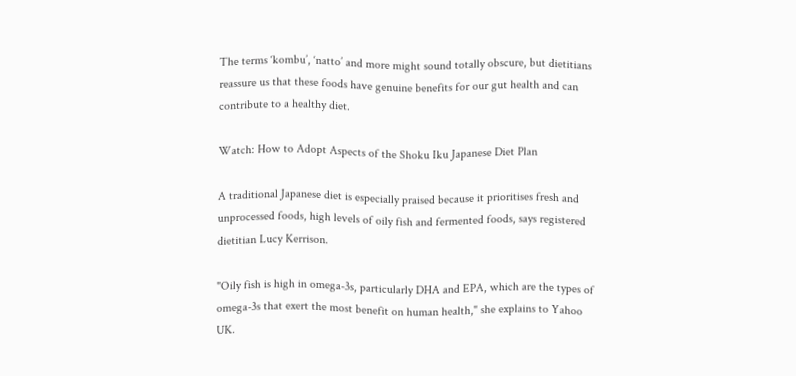The terms ‘kombu’, ‘natto’ and more might sound totally obscure, but dietitians reassure us that these foods have genuine benefits for our gut health and can contribute to a healthy diet.

Watch: How to Adopt Aspects of the Shoku Iku Japanese Diet Plan

A traditional Japanese diet is especially praised because it prioritises fresh and unprocessed foods, high levels of oily fish and fermented foods, says registered dietitian Lucy Kerrison.

"Oily fish is high in omega-3s, particularly DHA and EPA, which are the types of omega-3s that exert the most benefit on human health," she explains to Yahoo UK.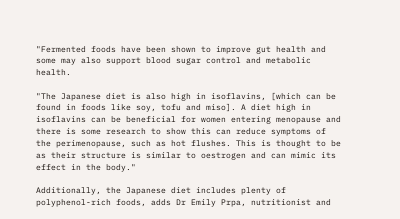"Fermented foods have been shown to improve gut health and some may also support blood sugar control and metabolic health.

"The Japanese diet is also high in isoflavins, [which can be found in foods like soy, tofu and miso]. A diet high in isoflavins can be beneficial for women entering menopause and there is some research to show this can reduce symptoms of the perimenopause, such as hot flushes. This is thought to be as their structure is similar to oestrogen and can mimic its effect in the body."

Additionally, the Japanese diet includes plenty of polyphenol-rich foods, adds Dr Emily Prpa, nutritionist and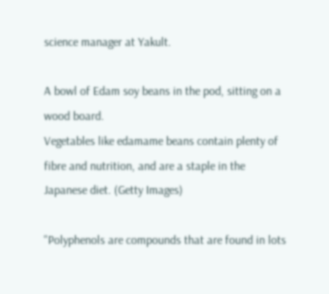science manager at Yakult.

A bowl of Edam soy beans in the pod, sitting on a wood board.
Vegetables like edamame beans contain plenty of fibre and nutrition, and are a staple in the Japanese diet. (Getty Images)

"Polyphenols are compounds that are found in lots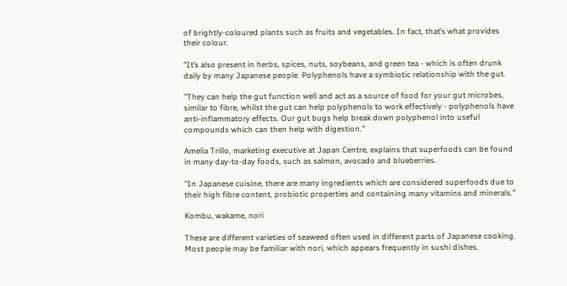of brightly-coloured plants such as fruits and vegetables. In fact, that’s what provides their colour.

"It’s also present in herbs, spices, nuts, soybeans, and green tea - which is often drunk daily by many Japanese people. Polyphenols have a symbiotic relationship with the gut.

"They can help the gut function well and act as a source of food for your gut microbes, similar to fibre, whilst the gut can help polyphenols to work effectively - polyphenols have anti-inflammatory effects. Our gut bugs help break down polyphenol into useful compounds which can then help with digestion."

Amelia Trillo, marketing executive at Japan Centre, explains that superfoods can be found in many day-to-day foods, such as salmon, avocado and blueberries.

"In Japanese cuisine, there are many ingredients which are considered superfoods due to their high fibre content, probiotic properties and containing many vitamins and minerals."

Kombu, wakame, nori

These are different varieties of seaweed often used in different parts of Japanese cooking. Most people may be familiar with nori, which appears frequently in sushi dishes.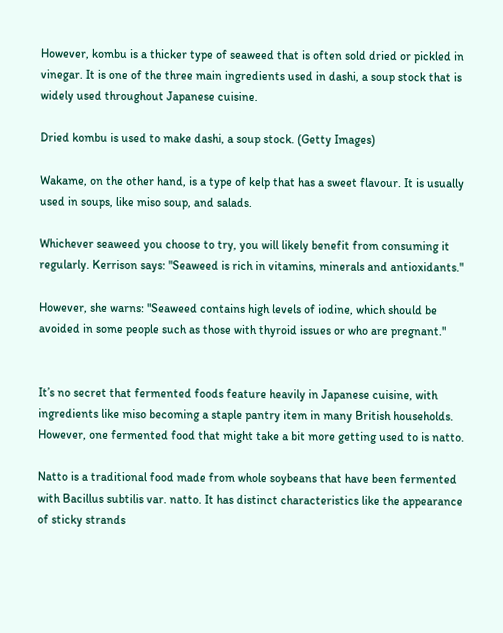However, kombu is a thicker type of seaweed that is often sold dried or pickled in vinegar. It is one of the three main ingredients used in dashi, a soup stock that is widely used throughout Japanese cuisine.

Dried kombu is used to make dashi, a soup stock. (Getty Images)

Wakame, on the other hand, is a type of kelp that has a sweet flavour. It is usually used in soups, like miso soup, and salads.

Whichever seaweed you choose to try, you will likely benefit from consuming it regularly. Kerrison says: "Seaweed is rich in vitamins, minerals and antioxidants."

However, she warns: "Seaweed contains high levels of iodine, which should be avoided in some people such as those with thyroid issues or who are pregnant."


It’s no secret that fermented foods feature heavily in Japanese cuisine, with ingredients like miso becoming a staple pantry item in many British households. However, one fermented food that might take a bit more getting used to is natto.

Natto is a traditional food made from whole soybeans that have been fermented with Bacillus subtilis var. natto. It has distinct characteristics like the appearance of sticky strands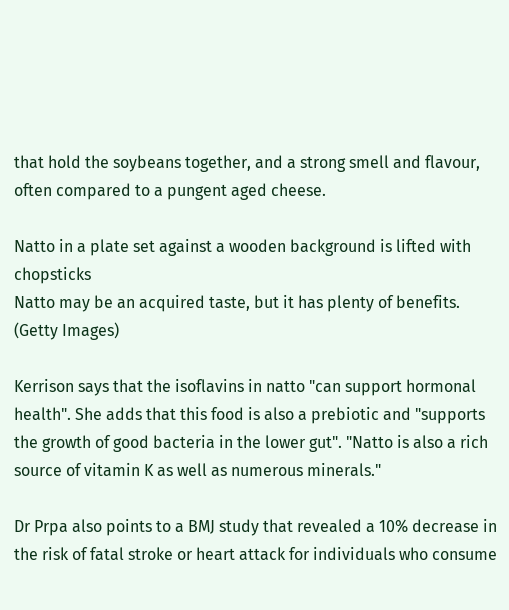that hold the soybeans together, and a strong smell and flavour, often compared to a pungent aged cheese.

Natto in a plate set against a wooden background is lifted with chopsticks
Natto may be an acquired taste, but it has plenty of benefits. (Getty Images)

Kerrison says that the isoflavins in natto "can support hormonal health". She adds that this food is also a prebiotic and "supports the growth of good bacteria in the lower gut". "Natto is also a rich source of vitamin K as well as numerous minerals."

Dr Prpa also points to a BMJ study that revealed a 10% decrease in the risk of fatal stroke or heart attack for individuals who consume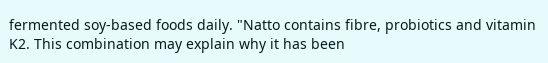fermented soy-based foods daily. "Natto contains fibre, probiotics and vitamin K2. This combination may explain why it has been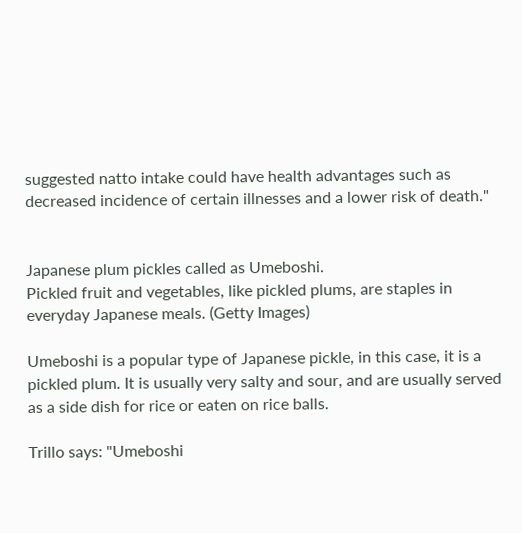suggested natto intake could have health advantages such as decreased incidence of certain illnesses and a lower risk of death."


Japanese plum pickles called as Umeboshi.
Pickled fruit and vegetables, like pickled plums, are staples in everyday Japanese meals. (Getty Images)

Umeboshi is a popular type of Japanese pickle, in this case, it is a pickled plum. It is usually very salty and sour, and are usually served as a side dish for rice or eaten on rice balls.

Trillo says: "Umeboshi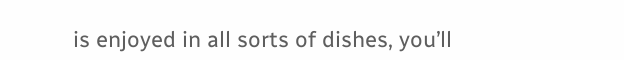is enjoyed in all sorts of dishes, you’ll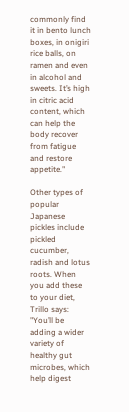commonly find it in bento lunch boxes, in onigiri rice balls, on ramen and even in alcohol and sweets. It’s high in citric acid content, which can help the body recover from fatigue and restore appetite."

Other types of popular Japanese pickles include pickled cucumber, radish and lotus roots. When you add these to your diet, Trillo says: "You’ll be adding a wider variety of healthy gut microbes, which help digest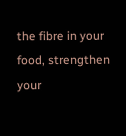the fibre in your food, strengthen your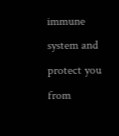immune system and protect you from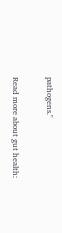pathogens."

Read more about gut health: